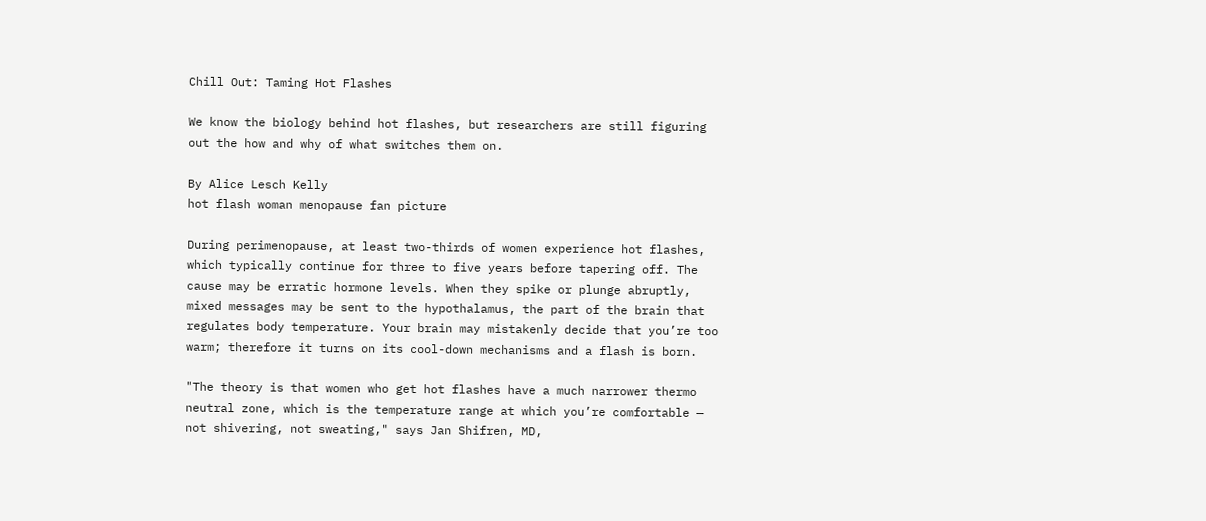Chill Out: Taming Hot Flashes

We know the biology behind hot flashes, but researchers are still figuring out the how and why of what switches them on.

By Alice Lesch Kelly
hot flash woman menopause fan picture

During perimenopause, at least two-thirds of women experience hot flashes, which typically continue for three to five years before tapering off. The cause may be erratic hormone levels. When they spike or plunge abruptly, mixed messages may be sent to the hypothalamus, the part of the brain that regulates body temperature. Your brain may mistakenly decide that you’re too warm; therefore it turns on its cool-down mechanisms and a flash is born.

"The theory is that women who get hot flashes have a much narrower thermo neutral zone, which is the temperature range at which you’re comfortable — not shivering, not sweating," says Jan Shifren, MD,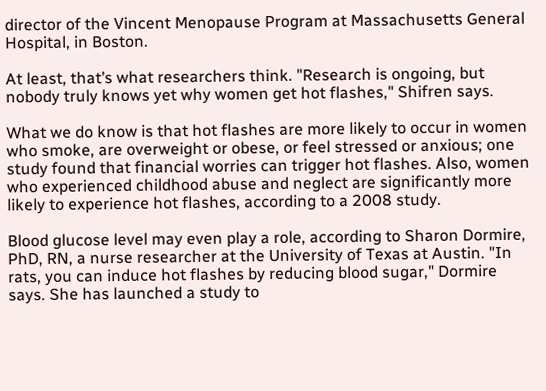director of the Vincent Menopause Program at Massachusetts General Hospital, in Boston.

At least, that’s what researchers think. "Research is ongoing, but nobody truly knows yet why women get hot flashes," Shifren says.

What we do know is that hot flashes are more likely to occur in women who smoke, are overweight or obese, or feel stressed or anxious; one study found that financial worries can trigger hot flashes. Also, women who experienced childhood abuse and neglect are significantly more likely to experience hot flashes, according to a 2008 study.

Blood glucose level may even play a role, according to Sharon Dormire, PhD, RN, a nurse researcher at the University of Texas at Austin. "In rats, you can induce hot flashes by reducing blood sugar," Dormire says. She has launched a study to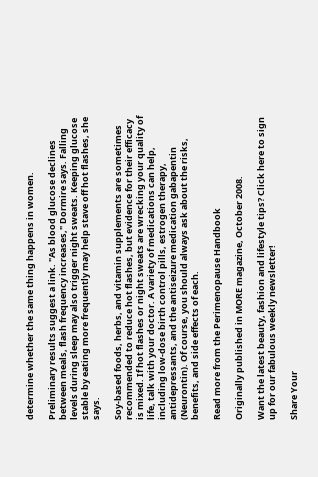determine whether the same thing happens in women.

Preliminary results suggest a link. "As blood glucose declines between meals, flash frequency increases," Dormire says. Falling levels during sleep may also trigger night sweats. Keeping glucose stable by eating more frequently may help stave off hot flashes, she says.

Soy-based foods, herbs, and vitamin supplements are sometimes recommended to reduce hot flashes, but evidence for their efficacy is mixed. If hot flashes or night sweats are wrecking your quality of life, talk with your doctor. A variety of medications can help, including low-dose birth control pills, estrogen therapy, antidepressants, and the antiseizure medication gabapentin (Neurontin). Of course, you should always ask about the risks, benefits, and side effects of each.

Read more from the Perimenopause Handbook

Originally published in MORE magazine, October 2008.

Want the latest beauty, fashion and lifestyle tips? Click here to sign up for our fabulous weekly newsletter!

Share Your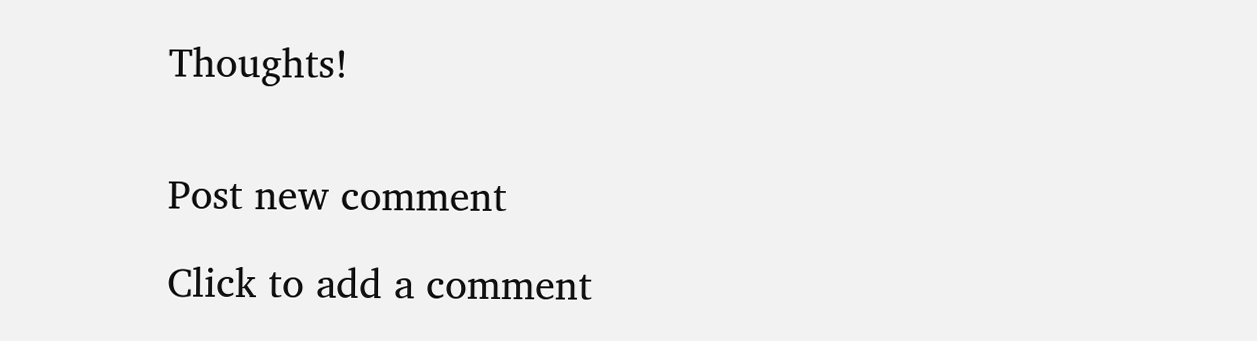Thoughts!


Post new comment

Click to add a comment